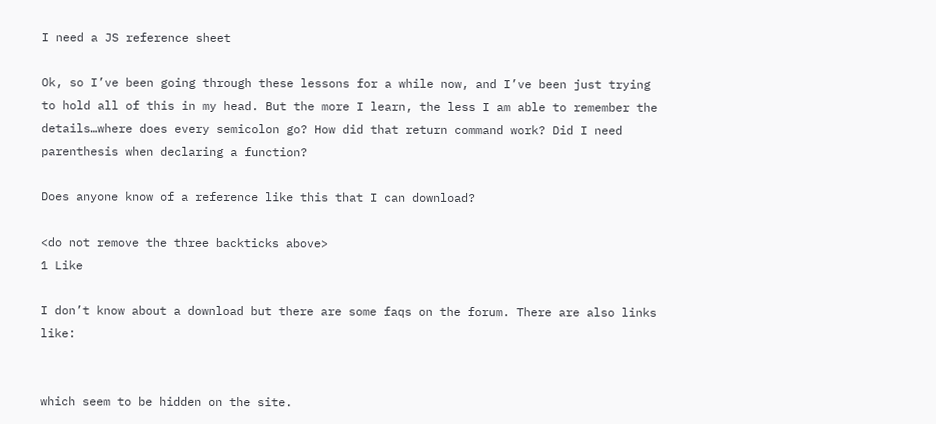I need a JS reference sheet

Ok, so I’ve been going through these lessons for a while now, and I’ve been just trying to hold all of this in my head. But the more I learn, the less I am able to remember the details…where does every semicolon go? How did that return command work? Did I need parenthesis when declaring a function?

Does anyone know of a reference like this that I can download?

<do not remove the three backticks above>
1 Like

I don’t know about a download but there are some faqs on the forum. There are also links like:


which seem to be hidden on the site.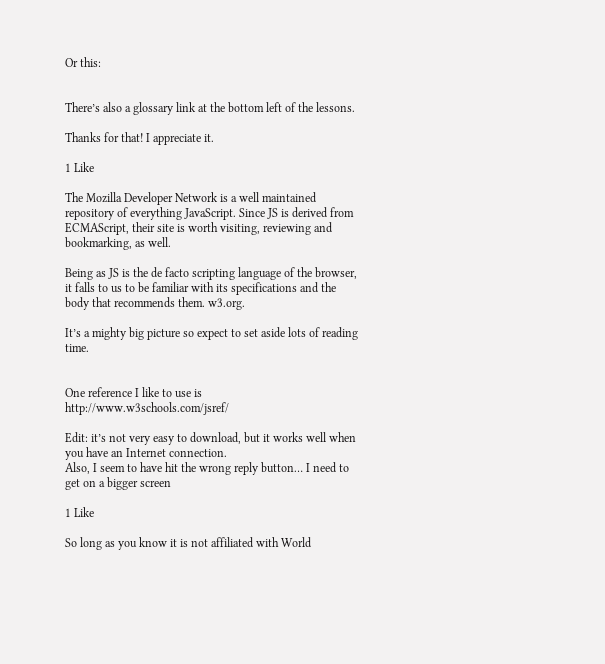Or this:


There’s also a glossary link at the bottom left of the lessons.

Thanks for that! I appreciate it.

1 Like

The Mozilla Developer Network is a well maintained repository of everything JavaScript. Since JS is derived from ECMAScript, their site is worth visiting, reviewing and bookmarking, as well.

Being as JS is the de facto scripting language of the browser, it falls to us to be familiar with its specifications and the body that recommends them. w3.org.

It’s a mighty big picture so expect to set aside lots of reading time.


One reference I like to use is http://www.w3schools.com/jsref/

Edit: it’s not very easy to download, but it works well when you have an Internet connection.
Also, I seem to have hit the wrong reply button… I need to get on a bigger screen

1 Like

So long as you know it is not affiliated with World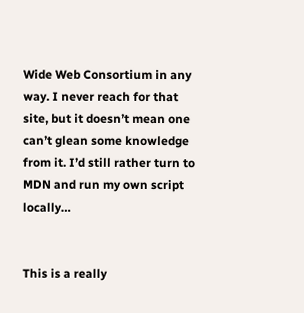Wide Web Consortium in any way. I never reach for that site, but it doesn’t mean one can’t glean some knowledge from it. I’d still rather turn to MDN and run my own script locally…


This is a really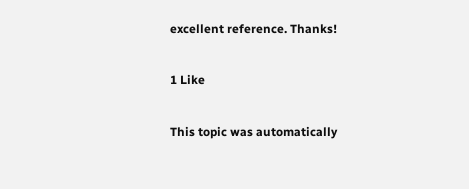excellent reference. Thanks!

1 Like

This topic was automatically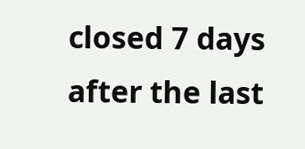closed 7 days after the last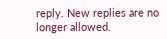reply. New replies are no longer allowed.